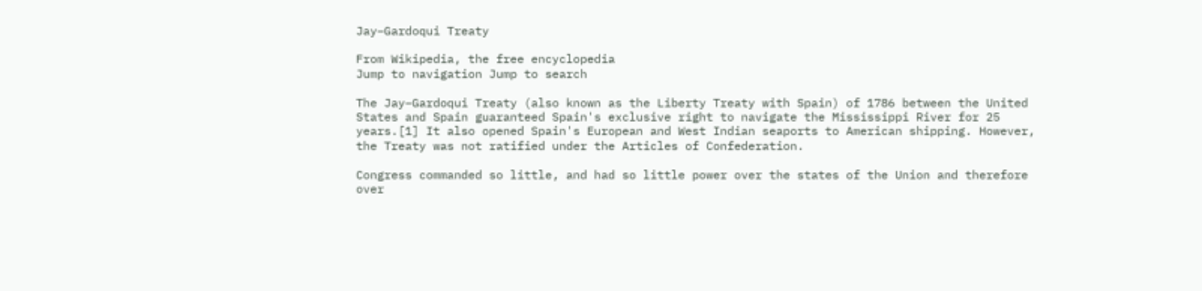Jay–Gardoqui Treaty

From Wikipedia, the free encyclopedia
Jump to navigation Jump to search

The Jay–Gardoqui Treaty (also known as the Liberty Treaty with Spain) of 1786 between the United States and Spain guaranteed Spain's exclusive right to navigate the Mississippi River for 25 years.[1] It also opened Spain's European and West Indian seaports to American shipping. However, the Treaty was not ratified under the Articles of Confederation.

Congress commanded so little, and had so little power over the states of the Union and therefore over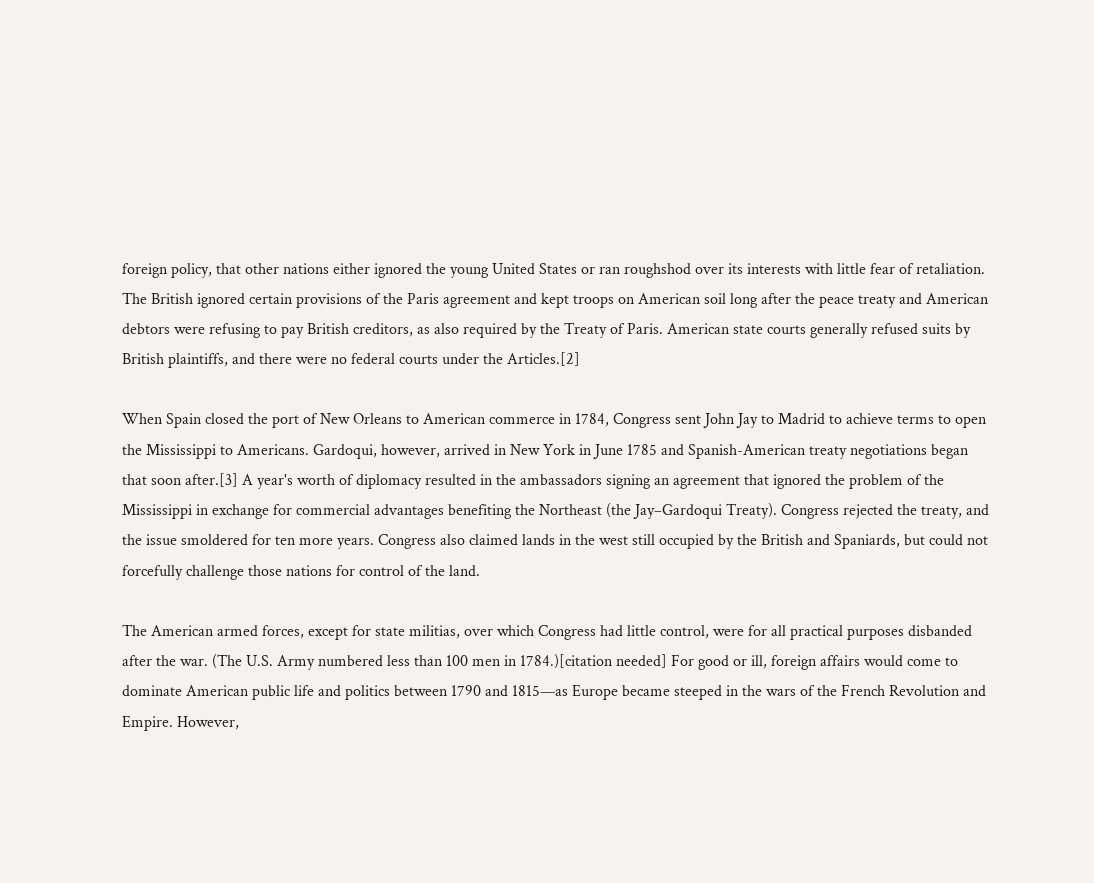foreign policy, that other nations either ignored the young United States or ran roughshod over its interests with little fear of retaliation. The British ignored certain provisions of the Paris agreement and kept troops on American soil long after the peace treaty and American debtors were refusing to pay British creditors, as also required by the Treaty of Paris. American state courts generally refused suits by British plaintiffs, and there were no federal courts under the Articles.[2]

When Spain closed the port of New Orleans to American commerce in 1784, Congress sent John Jay to Madrid to achieve terms to open the Mississippi to Americans. Gardoqui, however, arrived in New York in June 1785 and Spanish-American treaty negotiations began that soon after.[3] A year's worth of diplomacy resulted in the ambassadors signing an agreement that ignored the problem of the Mississippi in exchange for commercial advantages benefiting the Northeast (the Jay–Gardoqui Treaty). Congress rejected the treaty, and the issue smoldered for ten more years. Congress also claimed lands in the west still occupied by the British and Spaniards, but could not forcefully challenge those nations for control of the land.

The American armed forces, except for state militias, over which Congress had little control, were for all practical purposes disbanded after the war. (The U.S. Army numbered less than 100 men in 1784.)[citation needed] For good or ill, foreign affairs would come to dominate American public life and politics between 1790 and 1815—as Europe became steeped in the wars of the French Revolution and Empire. However,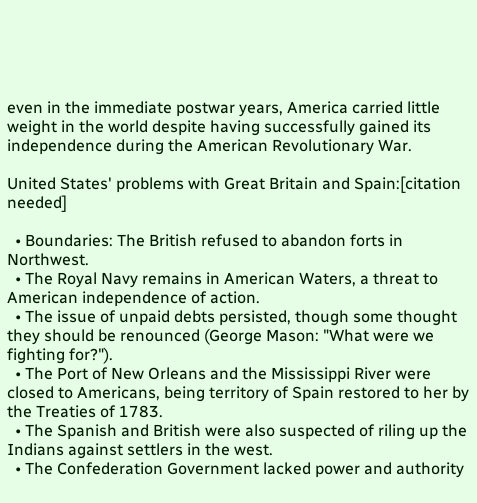even in the immediate postwar years, America carried little weight in the world despite having successfully gained its independence during the American Revolutionary War.

United States' problems with Great Britain and Spain:[citation needed]

  • Boundaries: The British refused to abandon forts in Northwest.
  • The Royal Navy remains in American Waters, a threat to American independence of action.
  • The issue of unpaid debts persisted, though some thought they should be renounced (George Mason: "What were we fighting for?").
  • The Port of New Orleans and the Mississippi River were closed to Americans, being territory of Spain restored to her by the Treaties of 1783.
  • The Spanish and British were also suspected of riling up the Indians against settlers in the west.
  • The Confederation Government lacked power and authority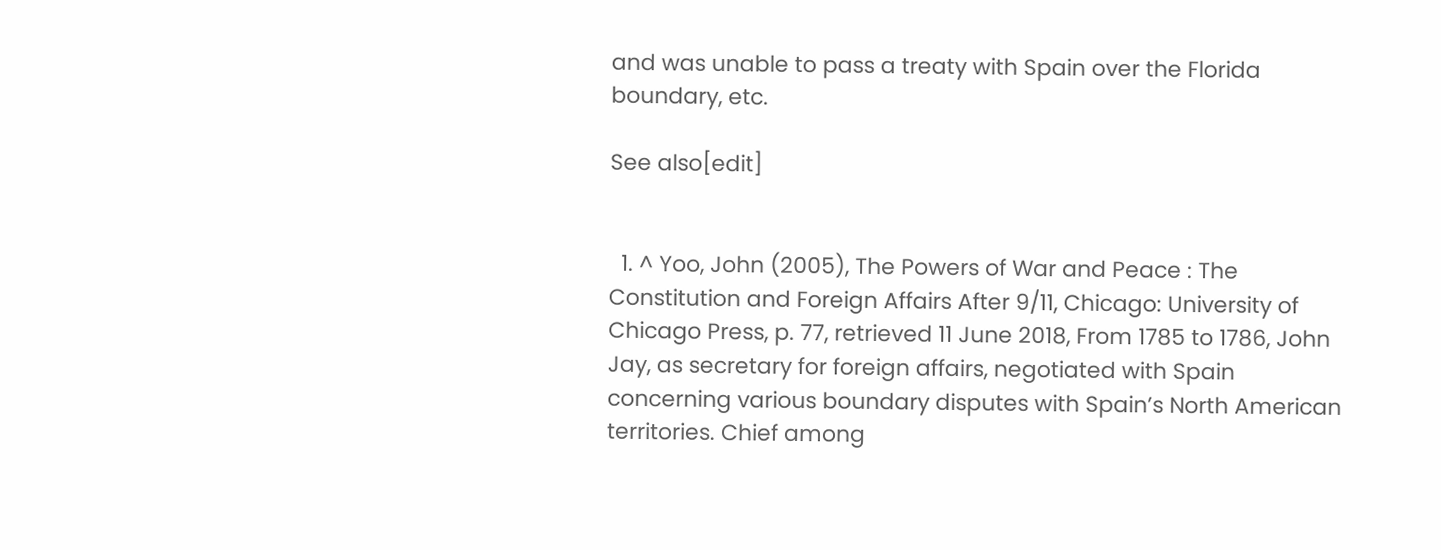and was unable to pass a treaty with Spain over the Florida boundary, etc.

See also[edit]


  1. ^ Yoo, John (2005), The Powers of War and Peace : The Constitution and Foreign Affairs After 9/11, Chicago: University of Chicago Press, p. 77, retrieved 11 June 2018, From 1785 to 1786, John Jay, as secretary for foreign affairs, negotiated with Spain concerning various boundary disputes with Spain’s North American territories. Chief among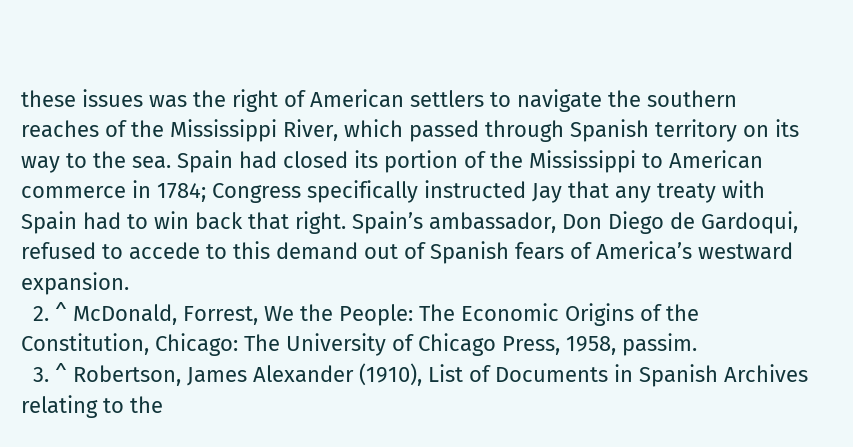these issues was the right of American settlers to navigate the southern reaches of the Mississippi River, which passed through Spanish territory on its way to the sea. Spain had closed its portion of the Mississippi to American commerce in 1784; Congress specifically instructed Jay that any treaty with Spain had to win back that right. Spain’s ambassador, Don Diego de Gardoqui, refused to accede to this demand out of Spanish fears of America’s westward expansion.
  2. ^ McDonald, Forrest, We the People: The Economic Origins of the Constitution, Chicago: The University of Chicago Press, 1958, passim.
  3. ^ Robertson, James Alexander (1910), List of Documents in Spanish Archives relating to the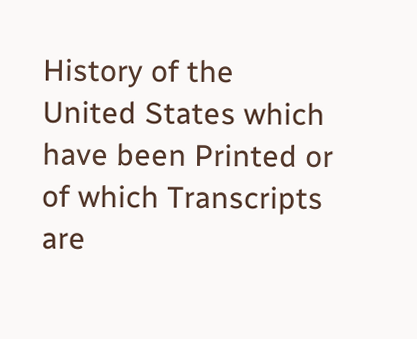History of the United States which have been Printed or of which Transcripts are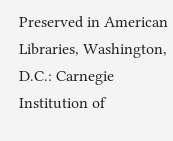Preserved in American Libraries, Washington, D.C.: Carnegie Institution of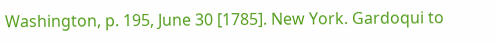Washington, p. 195, June 30 [1785]. New York. Gardoqui to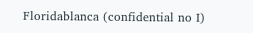Floridablanca (confidential no I)